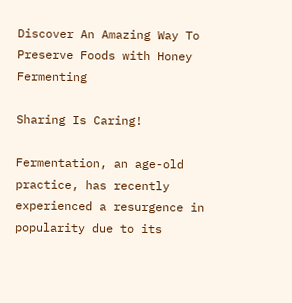Discover An Amazing Way To Preserve Foods with Honey Fermenting

Sharing Is Caring!

Fermentation, an age-old practice, has recently experienced a resurgence in popularity due to its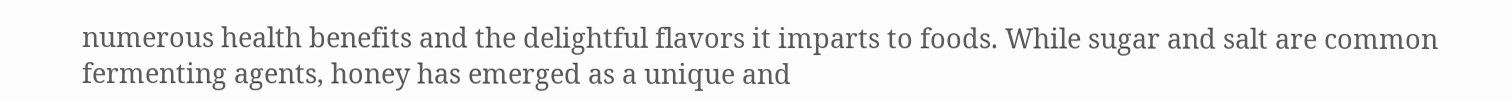numerous health benefits and the delightful flavors it imparts to foods. While sugar and salt are common fermenting agents, honey has emerged as a unique and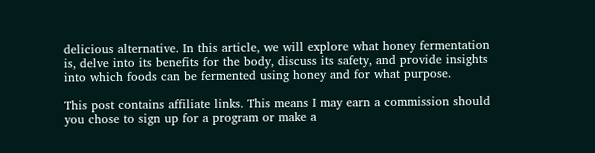delicious alternative. In this article, we will explore what honey fermentation is, delve into its benefits for the body, discuss its safety, and provide insights into which foods can be fermented using honey and for what purpose.

This post contains affiliate links. This means I may earn a commission should you chose to sign up for a program or make a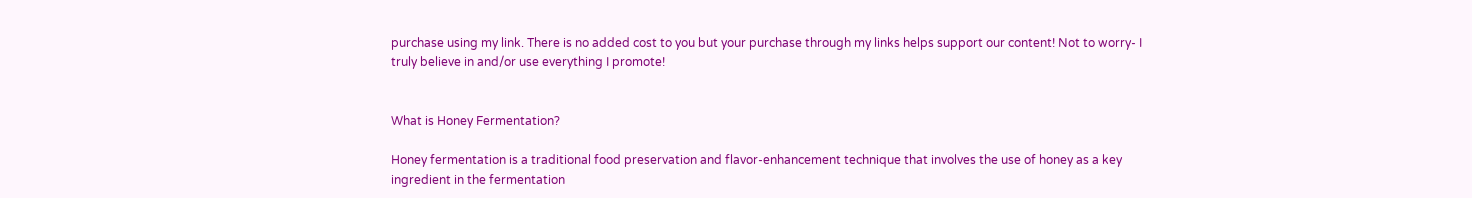purchase using my link. There is no added cost to you but your purchase through my links helps support our content! Not to worry- I truly believe in and/or use everything I promote!


What is Honey Fermentation?

Honey fermentation is a traditional food preservation and flavor-enhancement technique that involves the use of honey as a key ingredient in the fermentation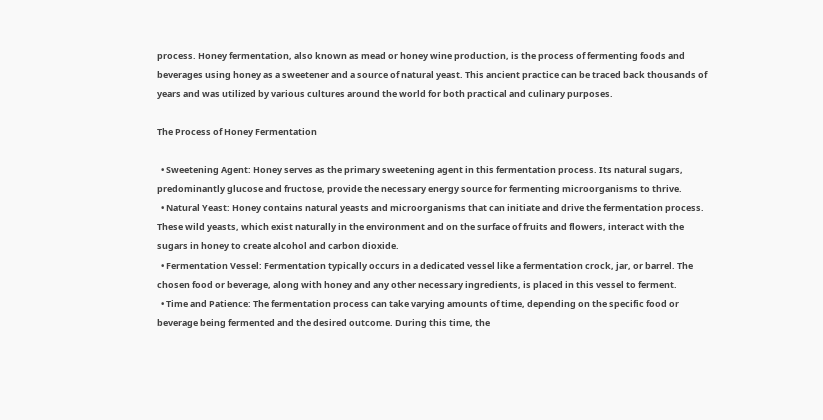process. Honey fermentation, also known as mead or honey wine production, is the process of fermenting foods and beverages using honey as a sweetener and a source of natural yeast. This ancient practice can be traced back thousands of years and was utilized by various cultures around the world for both practical and culinary purposes.

The Process of Honey Fermentation

  • Sweetening Agent: Honey serves as the primary sweetening agent in this fermentation process. Its natural sugars, predominantly glucose and fructose, provide the necessary energy source for fermenting microorganisms to thrive.
  • Natural Yeast: Honey contains natural yeasts and microorganisms that can initiate and drive the fermentation process. These wild yeasts, which exist naturally in the environment and on the surface of fruits and flowers, interact with the sugars in honey to create alcohol and carbon dioxide.
  • Fermentation Vessel: Fermentation typically occurs in a dedicated vessel like a fermentation crock, jar, or barrel. The chosen food or beverage, along with honey and any other necessary ingredients, is placed in this vessel to ferment.
  • Time and Patience: The fermentation process can take varying amounts of time, depending on the specific food or beverage being fermented and the desired outcome. During this time, the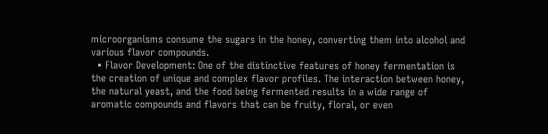microorganisms consume the sugars in the honey, converting them into alcohol and various flavor compounds.
  • Flavor Development: One of the distinctive features of honey fermentation is the creation of unique and complex flavor profiles. The interaction between honey, the natural yeast, and the food being fermented results in a wide range of aromatic compounds and flavors that can be fruity, floral, or even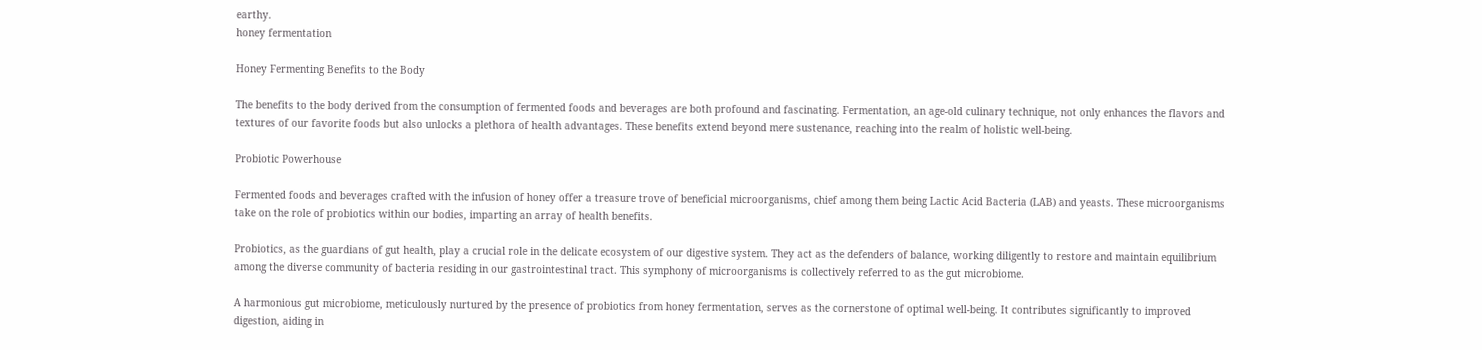earthy.
honey fermentation

Honey Fermenting Benefits to the Body

The benefits to the body derived from the consumption of fermented foods and beverages are both profound and fascinating. Fermentation, an age-old culinary technique, not only enhances the flavors and textures of our favorite foods but also unlocks a plethora of health advantages. These benefits extend beyond mere sustenance, reaching into the realm of holistic well-being.

Probiotic Powerhouse

Fermented foods and beverages crafted with the infusion of honey offer a treasure trove of beneficial microorganisms, chief among them being Lactic Acid Bacteria (LAB) and yeasts. These microorganisms take on the role of probiotics within our bodies, imparting an array of health benefits.

Probiotics, as the guardians of gut health, play a crucial role in the delicate ecosystem of our digestive system. They act as the defenders of balance, working diligently to restore and maintain equilibrium among the diverse community of bacteria residing in our gastrointestinal tract. This symphony of microorganisms is collectively referred to as the gut microbiome.

A harmonious gut microbiome, meticulously nurtured by the presence of probiotics from honey fermentation, serves as the cornerstone of optimal well-being. It contributes significantly to improved digestion, aiding in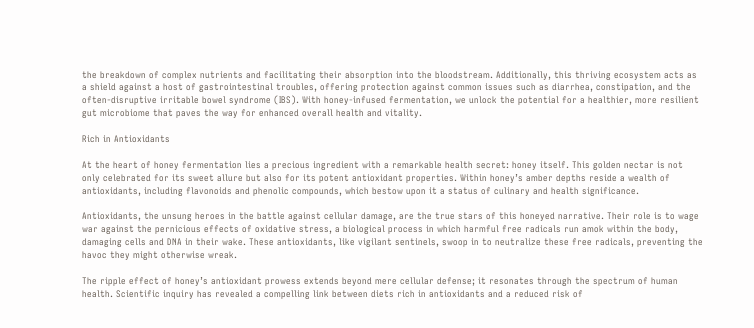the breakdown of complex nutrients and facilitating their absorption into the bloodstream. Additionally, this thriving ecosystem acts as a shield against a host of gastrointestinal troubles, offering protection against common issues such as diarrhea, constipation, and the often-disruptive irritable bowel syndrome (IBS). With honey-infused fermentation, we unlock the potential for a healthier, more resilient gut microbiome that paves the way for enhanced overall health and vitality.

Rich in Antioxidants

At the heart of honey fermentation lies a precious ingredient with a remarkable health secret: honey itself. This golden nectar is not only celebrated for its sweet allure but also for its potent antioxidant properties. Within honey’s amber depths reside a wealth of antioxidants, including flavonoids and phenolic compounds, which bestow upon it a status of culinary and health significance.

Antioxidants, the unsung heroes in the battle against cellular damage, are the true stars of this honeyed narrative. Their role is to wage war against the pernicious effects of oxidative stress, a biological process in which harmful free radicals run amok within the body, damaging cells and DNA in their wake. These antioxidants, like vigilant sentinels, swoop in to neutralize these free radicals, preventing the havoc they might otherwise wreak.

The ripple effect of honey’s antioxidant prowess extends beyond mere cellular defense; it resonates through the spectrum of human health. Scientific inquiry has revealed a compelling link between diets rich in antioxidants and a reduced risk of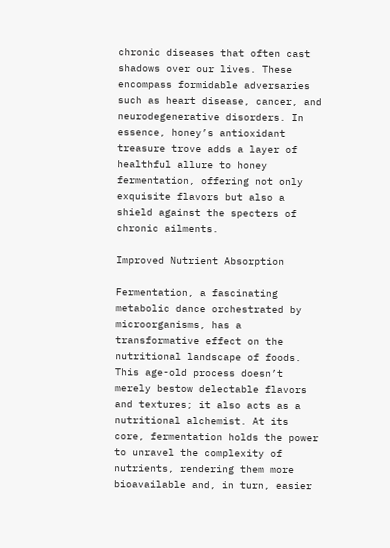chronic diseases that often cast shadows over our lives. These encompass formidable adversaries such as heart disease, cancer, and neurodegenerative disorders. In essence, honey’s antioxidant treasure trove adds a layer of healthful allure to honey fermentation, offering not only exquisite flavors but also a shield against the specters of chronic ailments.

Improved Nutrient Absorption

Fermentation, a fascinating metabolic dance orchestrated by microorganisms, has a transformative effect on the nutritional landscape of foods. This age-old process doesn’t merely bestow delectable flavors and textures; it also acts as a nutritional alchemist. At its core, fermentation holds the power to unravel the complexity of nutrients, rendering them more bioavailable and, in turn, easier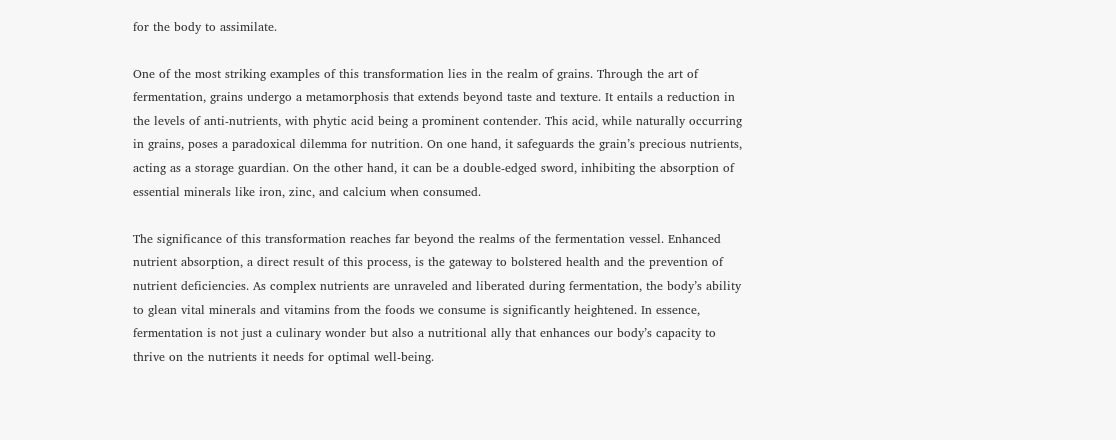for the body to assimilate.

One of the most striking examples of this transformation lies in the realm of grains. Through the art of fermentation, grains undergo a metamorphosis that extends beyond taste and texture. It entails a reduction in the levels of anti-nutrients, with phytic acid being a prominent contender. This acid, while naturally occurring in grains, poses a paradoxical dilemma for nutrition. On one hand, it safeguards the grain’s precious nutrients, acting as a storage guardian. On the other hand, it can be a double-edged sword, inhibiting the absorption of essential minerals like iron, zinc, and calcium when consumed.

The significance of this transformation reaches far beyond the realms of the fermentation vessel. Enhanced nutrient absorption, a direct result of this process, is the gateway to bolstered health and the prevention of nutrient deficiencies. As complex nutrients are unraveled and liberated during fermentation, the body’s ability to glean vital minerals and vitamins from the foods we consume is significantly heightened. In essence, fermentation is not just a culinary wonder but also a nutritional ally that enhances our body’s capacity to thrive on the nutrients it needs for optimal well-being.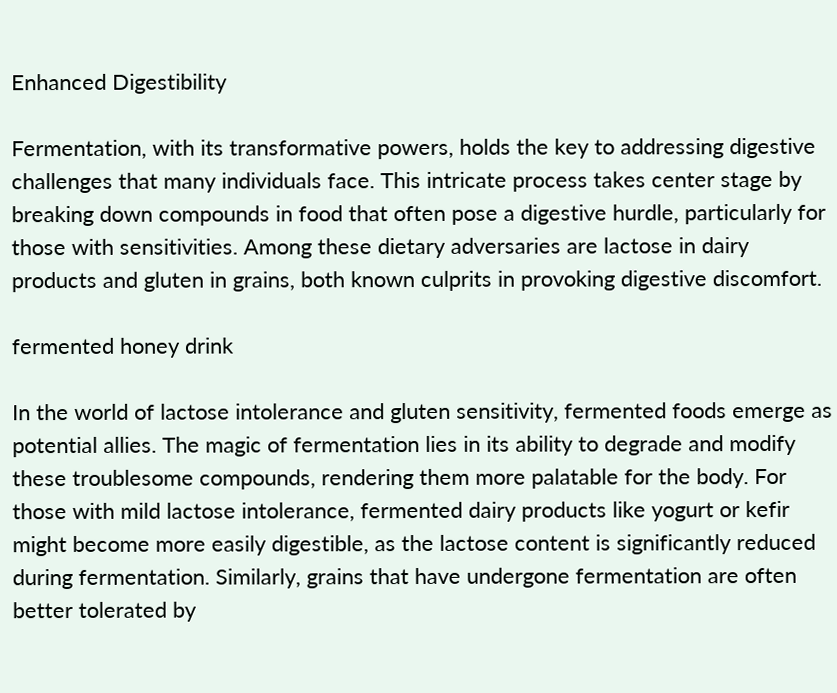Enhanced Digestibility

Fermentation, with its transformative powers, holds the key to addressing digestive challenges that many individuals face. This intricate process takes center stage by breaking down compounds in food that often pose a digestive hurdle, particularly for those with sensitivities. Among these dietary adversaries are lactose in dairy products and gluten in grains, both known culprits in provoking digestive discomfort.

fermented honey drink

In the world of lactose intolerance and gluten sensitivity, fermented foods emerge as potential allies. The magic of fermentation lies in its ability to degrade and modify these troublesome compounds, rendering them more palatable for the body. For those with mild lactose intolerance, fermented dairy products like yogurt or kefir might become more easily digestible, as the lactose content is significantly reduced during fermentation. Similarly, grains that have undergone fermentation are often better tolerated by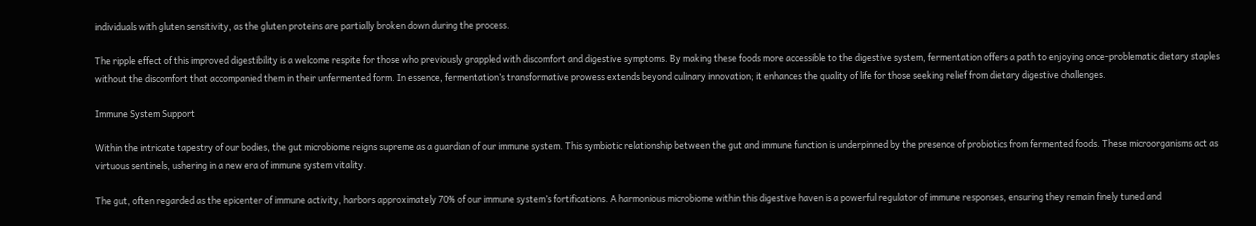individuals with gluten sensitivity, as the gluten proteins are partially broken down during the process.

The ripple effect of this improved digestibility is a welcome respite for those who previously grappled with discomfort and digestive symptoms. By making these foods more accessible to the digestive system, fermentation offers a path to enjoying once-problematic dietary staples without the discomfort that accompanied them in their unfermented form. In essence, fermentation’s transformative prowess extends beyond culinary innovation; it enhances the quality of life for those seeking relief from dietary digestive challenges.

Immune System Support

Within the intricate tapestry of our bodies, the gut microbiome reigns supreme as a guardian of our immune system. This symbiotic relationship between the gut and immune function is underpinned by the presence of probiotics from fermented foods. These microorganisms act as virtuous sentinels, ushering in a new era of immune system vitality.

The gut, often regarded as the epicenter of immune activity, harbors approximately 70% of our immune system’s fortifications. A harmonious microbiome within this digestive haven is a powerful regulator of immune responses, ensuring they remain finely tuned and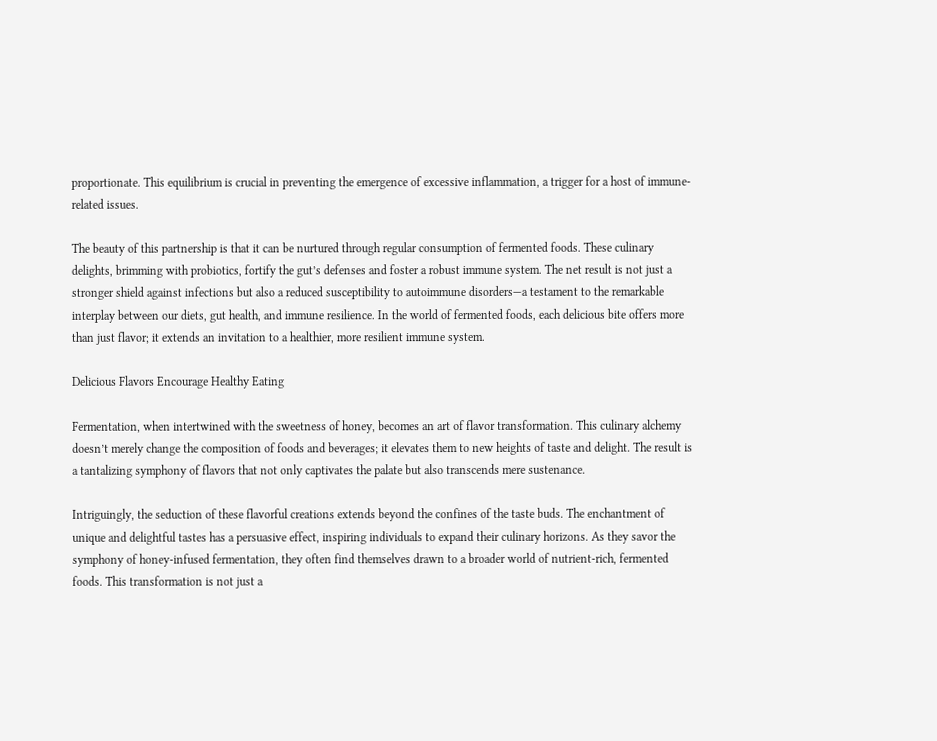proportionate. This equilibrium is crucial in preventing the emergence of excessive inflammation, a trigger for a host of immune-related issues.

The beauty of this partnership is that it can be nurtured through regular consumption of fermented foods. These culinary delights, brimming with probiotics, fortify the gut’s defenses and foster a robust immune system. The net result is not just a stronger shield against infections but also a reduced susceptibility to autoimmune disorders—a testament to the remarkable interplay between our diets, gut health, and immune resilience. In the world of fermented foods, each delicious bite offers more than just flavor; it extends an invitation to a healthier, more resilient immune system.

Delicious Flavors Encourage Healthy Eating

Fermentation, when intertwined with the sweetness of honey, becomes an art of flavor transformation. This culinary alchemy doesn’t merely change the composition of foods and beverages; it elevates them to new heights of taste and delight. The result is a tantalizing symphony of flavors that not only captivates the palate but also transcends mere sustenance.

Intriguingly, the seduction of these flavorful creations extends beyond the confines of the taste buds. The enchantment of unique and delightful tastes has a persuasive effect, inspiring individuals to expand their culinary horizons. As they savor the symphony of honey-infused fermentation, they often find themselves drawn to a broader world of nutrient-rich, fermented foods. This transformation is not just a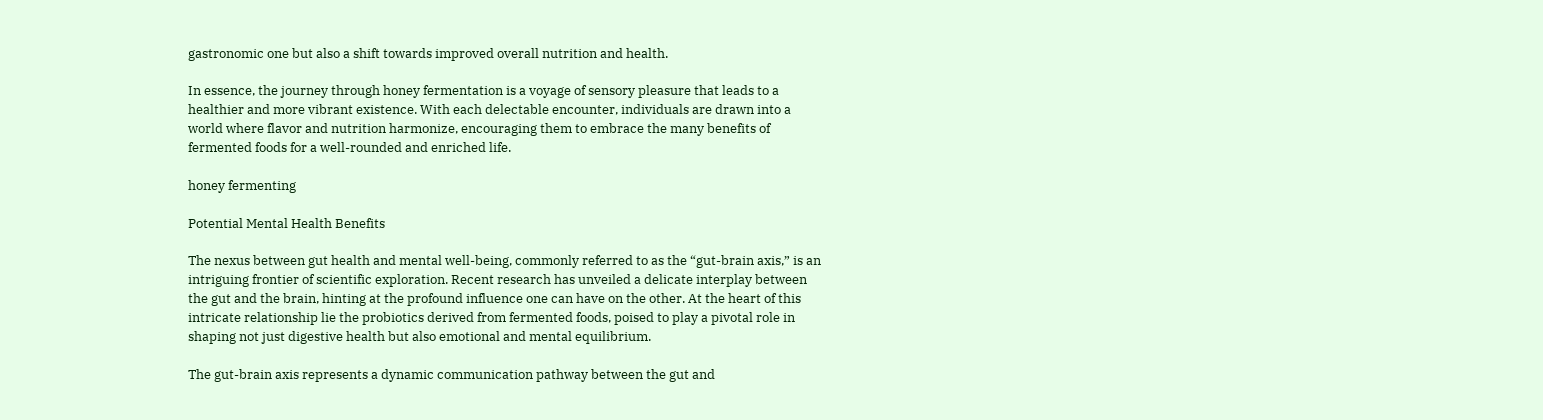gastronomic one but also a shift towards improved overall nutrition and health.

In essence, the journey through honey fermentation is a voyage of sensory pleasure that leads to a healthier and more vibrant existence. With each delectable encounter, individuals are drawn into a world where flavor and nutrition harmonize, encouraging them to embrace the many benefits of fermented foods for a well-rounded and enriched life.

honey fermenting

Potential Mental Health Benefits

The nexus between gut health and mental well-being, commonly referred to as the “gut-brain axis,” is an intriguing frontier of scientific exploration. Recent research has unveiled a delicate interplay between the gut and the brain, hinting at the profound influence one can have on the other. At the heart of this intricate relationship lie the probiotics derived from fermented foods, poised to play a pivotal role in shaping not just digestive health but also emotional and mental equilibrium.

The gut-brain axis represents a dynamic communication pathway between the gut and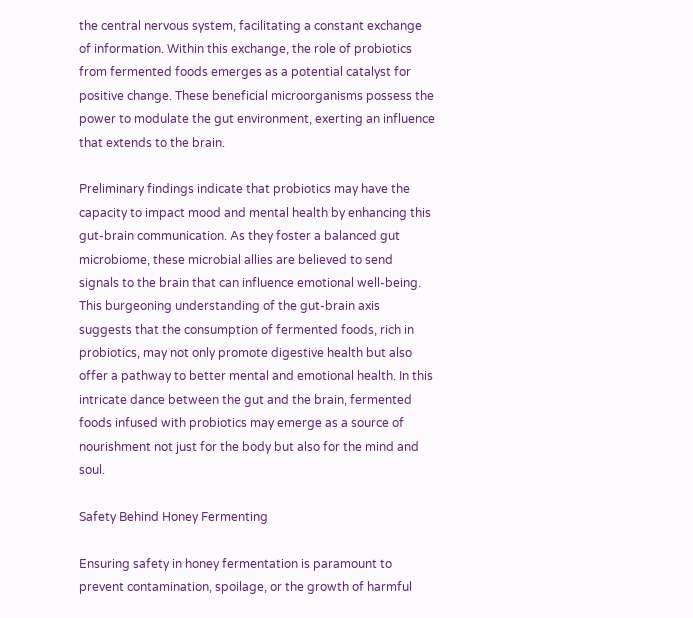the central nervous system, facilitating a constant exchange of information. Within this exchange, the role of probiotics from fermented foods emerges as a potential catalyst for positive change. These beneficial microorganisms possess the power to modulate the gut environment, exerting an influence that extends to the brain.

Preliminary findings indicate that probiotics may have the capacity to impact mood and mental health by enhancing this gut-brain communication. As they foster a balanced gut microbiome, these microbial allies are believed to send signals to the brain that can influence emotional well-being. This burgeoning understanding of the gut-brain axis suggests that the consumption of fermented foods, rich in probiotics, may not only promote digestive health but also offer a pathway to better mental and emotional health. In this intricate dance between the gut and the brain, fermented foods infused with probiotics may emerge as a source of nourishment not just for the body but also for the mind and soul.

Safety Behind Honey Fermenting

Ensuring safety in honey fermentation is paramount to prevent contamination, spoilage, or the growth of harmful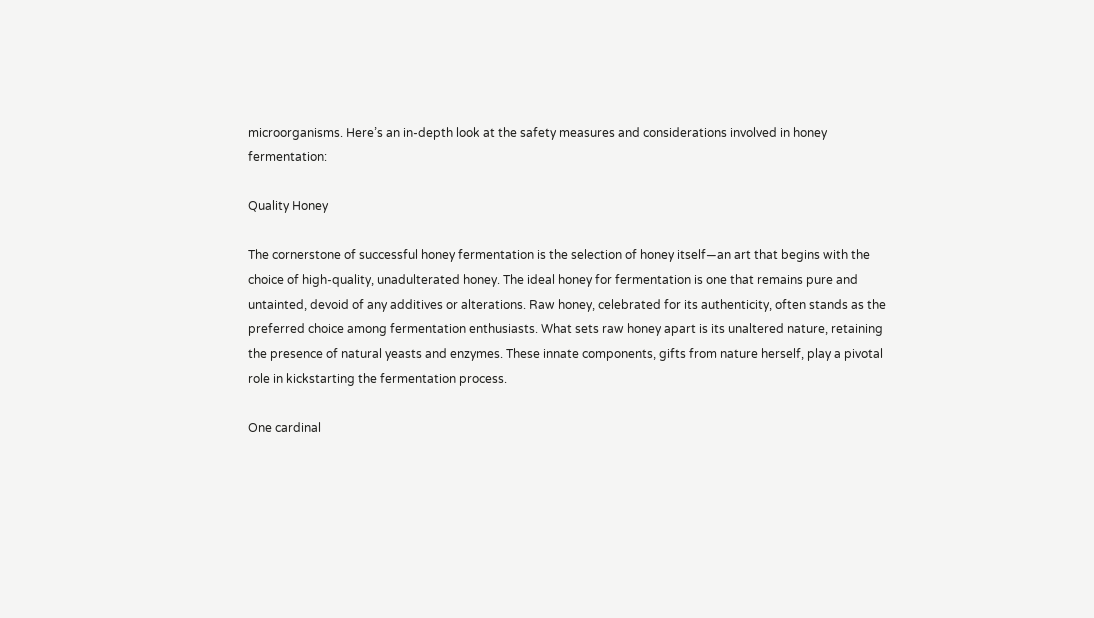microorganisms. Here’s an in-depth look at the safety measures and considerations involved in honey fermentation:

Quality Honey

The cornerstone of successful honey fermentation is the selection of honey itself—an art that begins with the choice of high-quality, unadulterated honey. The ideal honey for fermentation is one that remains pure and untainted, devoid of any additives or alterations. Raw honey, celebrated for its authenticity, often stands as the preferred choice among fermentation enthusiasts. What sets raw honey apart is its unaltered nature, retaining the presence of natural yeasts and enzymes. These innate components, gifts from nature herself, play a pivotal role in kickstarting the fermentation process.

One cardinal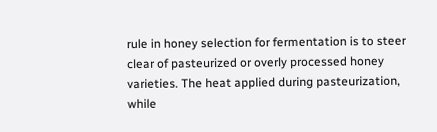rule in honey selection for fermentation is to steer clear of pasteurized or overly processed honey varieties. The heat applied during pasteurization, while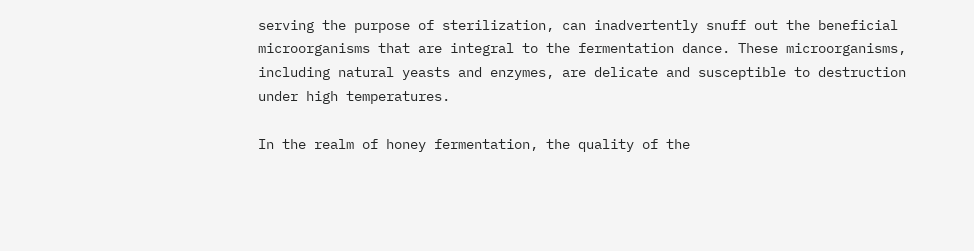serving the purpose of sterilization, can inadvertently snuff out the beneficial microorganisms that are integral to the fermentation dance. These microorganisms, including natural yeasts and enzymes, are delicate and susceptible to destruction under high temperatures.

In the realm of honey fermentation, the quality of the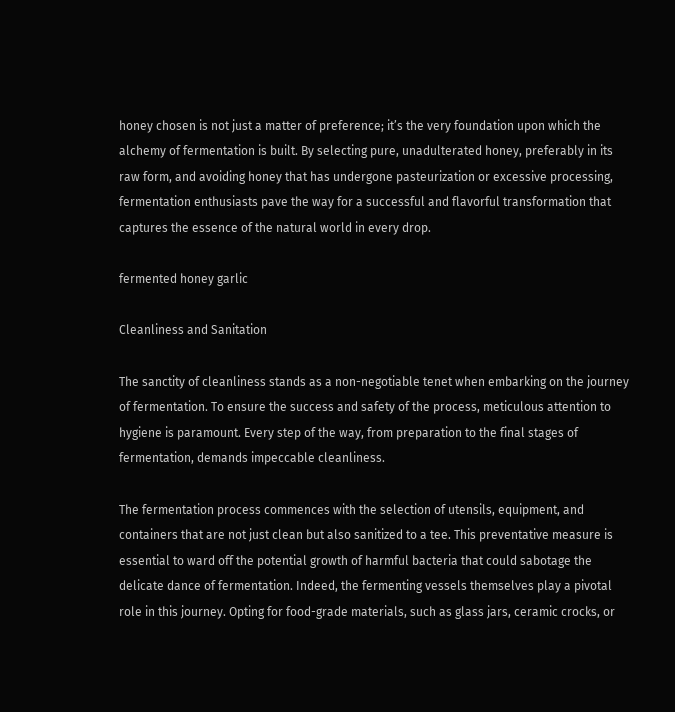honey chosen is not just a matter of preference; it’s the very foundation upon which the alchemy of fermentation is built. By selecting pure, unadulterated honey, preferably in its raw form, and avoiding honey that has undergone pasteurization or excessive processing, fermentation enthusiasts pave the way for a successful and flavorful transformation that captures the essence of the natural world in every drop.

fermented honey garlic

Cleanliness and Sanitation

The sanctity of cleanliness stands as a non-negotiable tenet when embarking on the journey of fermentation. To ensure the success and safety of the process, meticulous attention to hygiene is paramount. Every step of the way, from preparation to the final stages of fermentation, demands impeccable cleanliness.

The fermentation process commences with the selection of utensils, equipment, and containers that are not just clean but also sanitized to a tee. This preventative measure is essential to ward off the potential growth of harmful bacteria that could sabotage the delicate dance of fermentation. Indeed, the fermenting vessels themselves play a pivotal role in this journey. Opting for food-grade materials, such as glass jars, ceramic crocks, or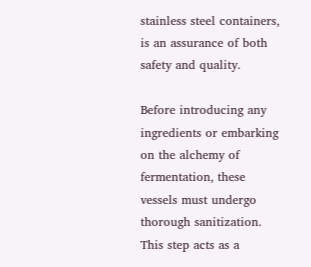stainless steel containers, is an assurance of both safety and quality.

Before introducing any ingredients or embarking on the alchemy of fermentation, these vessels must undergo thorough sanitization. This step acts as a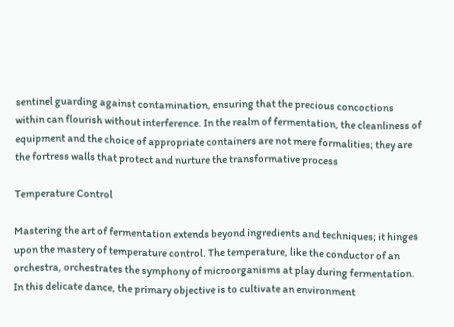sentinel guarding against contamination, ensuring that the precious concoctions within can flourish without interference. In the realm of fermentation, the cleanliness of equipment and the choice of appropriate containers are not mere formalities; they are the fortress walls that protect and nurture the transformative process

Temperature Control

Mastering the art of fermentation extends beyond ingredients and techniques; it hinges upon the mastery of temperature control. The temperature, like the conductor of an orchestra, orchestrates the symphony of microorganisms at play during fermentation. In this delicate dance, the primary objective is to cultivate an environment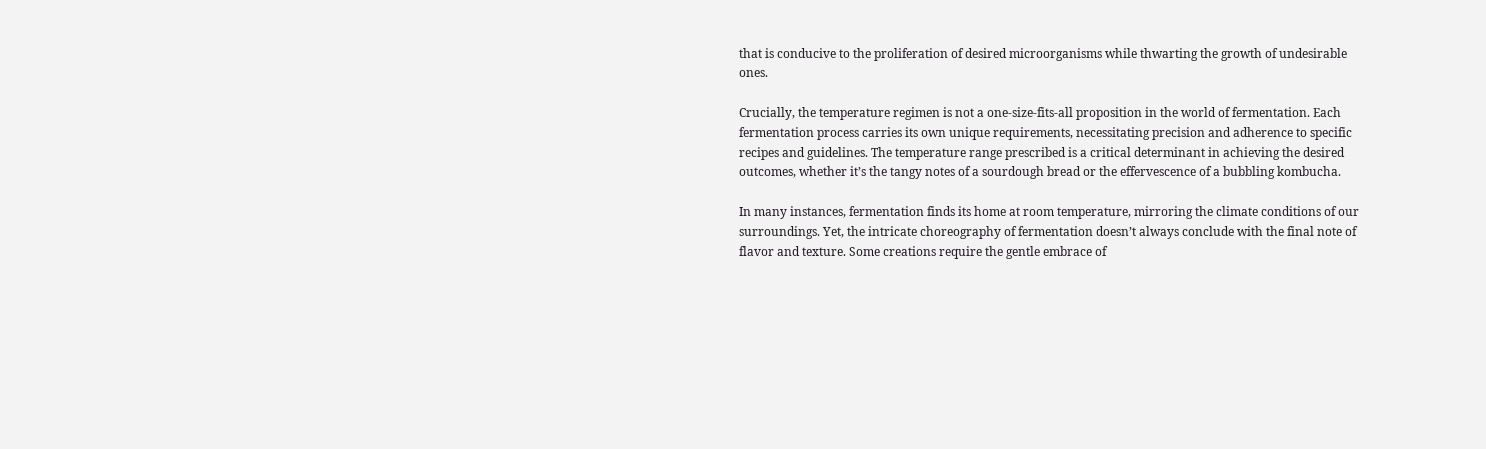that is conducive to the proliferation of desired microorganisms while thwarting the growth of undesirable ones.

Crucially, the temperature regimen is not a one-size-fits-all proposition in the world of fermentation. Each fermentation process carries its own unique requirements, necessitating precision and adherence to specific recipes and guidelines. The temperature range prescribed is a critical determinant in achieving the desired outcomes, whether it’s the tangy notes of a sourdough bread or the effervescence of a bubbling kombucha.

In many instances, fermentation finds its home at room temperature, mirroring the climate conditions of our surroundings. Yet, the intricate choreography of fermentation doesn’t always conclude with the final note of flavor and texture. Some creations require the gentle embrace of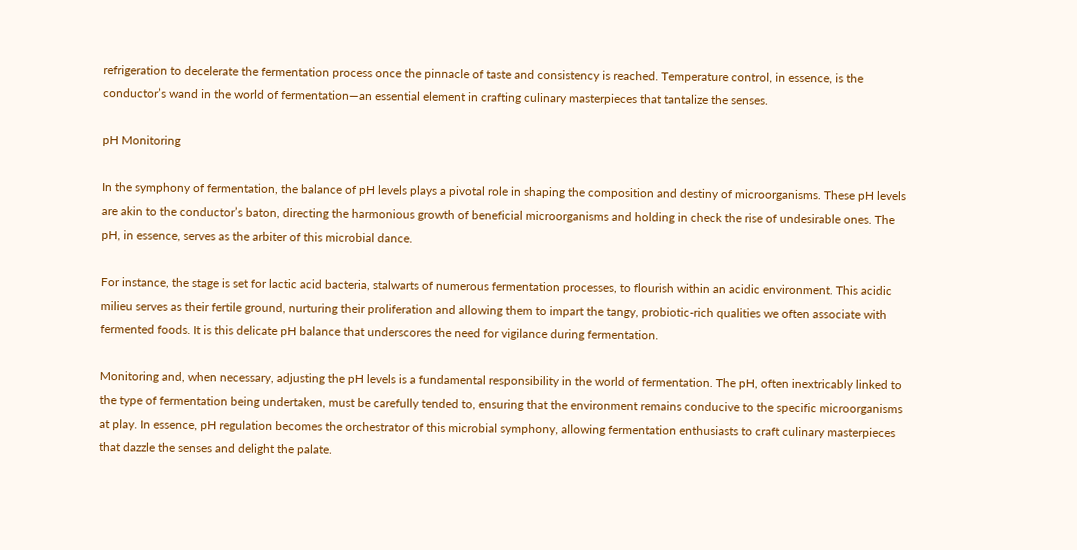refrigeration to decelerate the fermentation process once the pinnacle of taste and consistency is reached. Temperature control, in essence, is the conductor’s wand in the world of fermentation—an essential element in crafting culinary masterpieces that tantalize the senses.

pH Monitoring

In the symphony of fermentation, the balance of pH levels plays a pivotal role in shaping the composition and destiny of microorganisms. These pH levels are akin to the conductor’s baton, directing the harmonious growth of beneficial microorganisms and holding in check the rise of undesirable ones. The pH, in essence, serves as the arbiter of this microbial dance.

For instance, the stage is set for lactic acid bacteria, stalwarts of numerous fermentation processes, to flourish within an acidic environment. This acidic milieu serves as their fertile ground, nurturing their proliferation and allowing them to impart the tangy, probiotic-rich qualities we often associate with fermented foods. It is this delicate pH balance that underscores the need for vigilance during fermentation.

Monitoring and, when necessary, adjusting the pH levels is a fundamental responsibility in the world of fermentation. The pH, often inextricably linked to the type of fermentation being undertaken, must be carefully tended to, ensuring that the environment remains conducive to the specific microorganisms at play. In essence, pH regulation becomes the orchestrator of this microbial symphony, allowing fermentation enthusiasts to craft culinary masterpieces that dazzle the senses and delight the palate.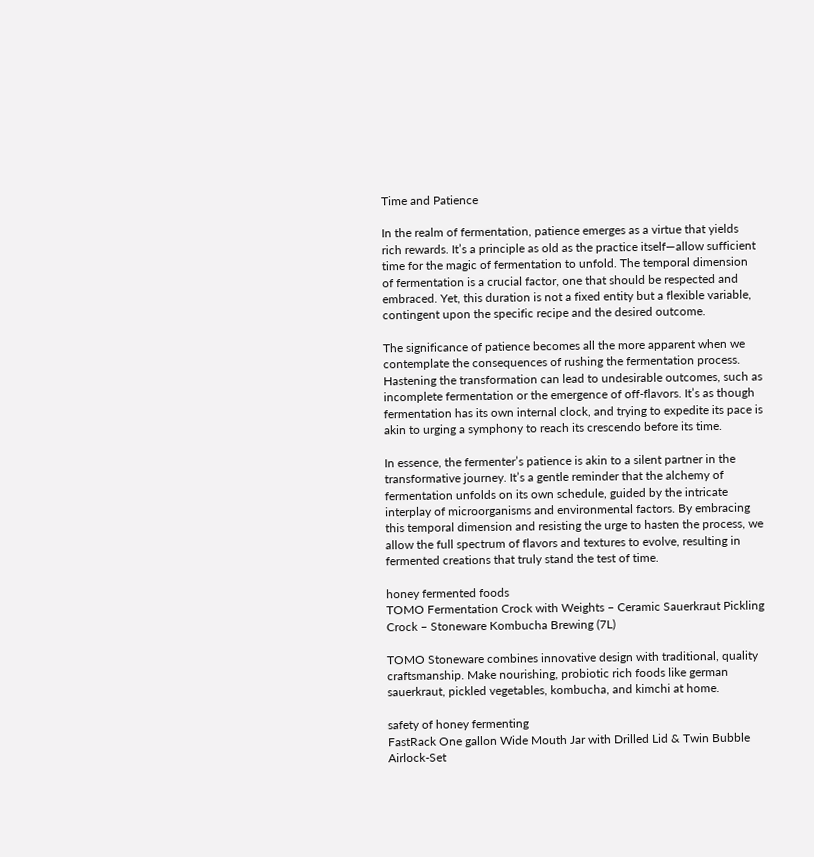Time and Patience

In the realm of fermentation, patience emerges as a virtue that yields rich rewards. It’s a principle as old as the practice itself—allow sufficient time for the magic of fermentation to unfold. The temporal dimension of fermentation is a crucial factor, one that should be respected and embraced. Yet, this duration is not a fixed entity but a flexible variable, contingent upon the specific recipe and the desired outcome.

The significance of patience becomes all the more apparent when we contemplate the consequences of rushing the fermentation process. Hastening the transformation can lead to undesirable outcomes, such as incomplete fermentation or the emergence of off-flavors. It’s as though fermentation has its own internal clock, and trying to expedite its pace is akin to urging a symphony to reach its crescendo before its time.

In essence, the fermenter’s patience is akin to a silent partner in the transformative journey. It’s a gentle reminder that the alchemy of fermentation unfolds on its own schedule, guided by the intricate interplay of microorganisms and environmental factors. By embracing this temporal dimension and resisting the urge to hasten the process, we allow the full spectrum of flavors and textures to evolve, resulting in fermented creations that truly stand the test of time.

honey fermented foods
TOMO Fermentation Crock with Weights – Ceramic Sauerkraut Pickling Crock – Stoneware Kombucha Brewing (7L)

TOMO Stoneware combines innovative design with traditional, quality craftsmanship. Make nourishing, probiotic rich foods like german sauerkraut, pickled vegetables, kombucha, and kimchi at home.

safety of honey fermenting
FastRack One gallon Wide Mouth Jar with Drilled Lid & Twin Bubble Airlock-Set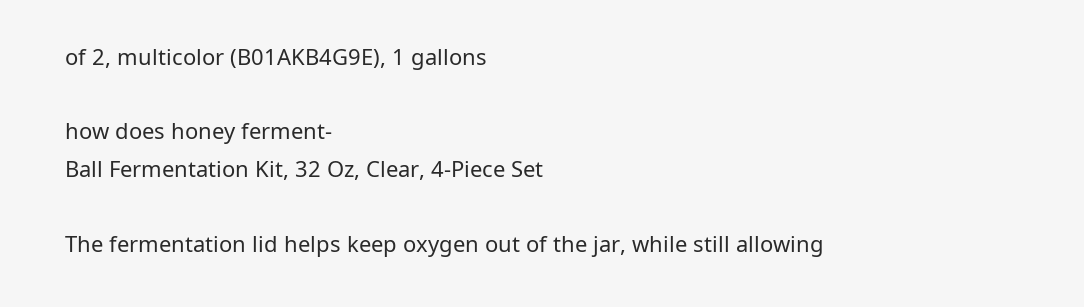of 2, multicolor (B01AKB4G9E), 1 gallons

how does honey ferment-
Ball Fermentation Kit, 32 Oz, Clear, 4-Piece Set

The fermentation lid helps keep oxygen out of the jar, while still allowing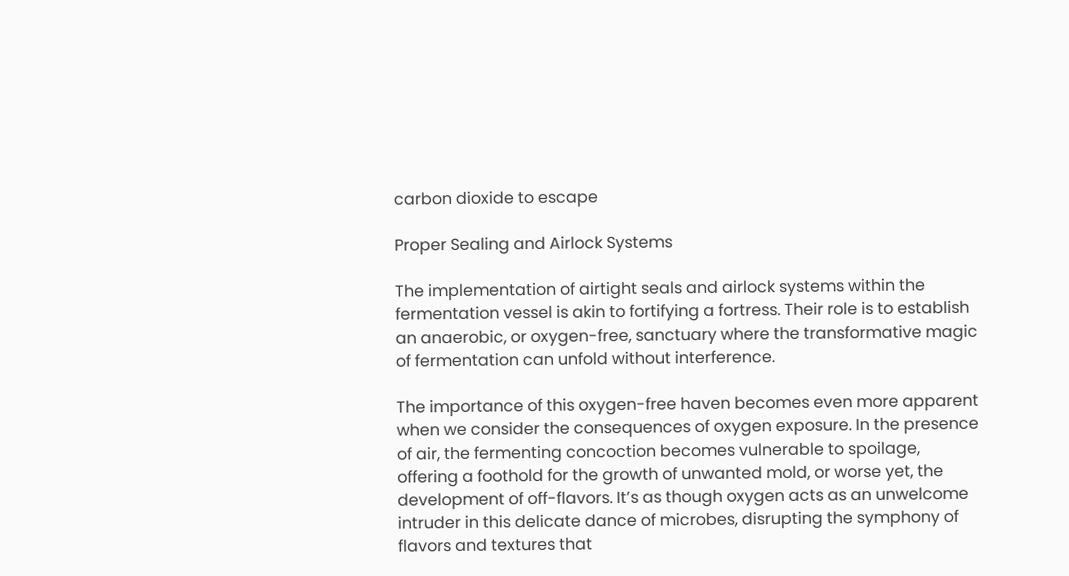carbon dioxide to escape

Proper Sealing and Airlock Systems

The implementation of airtight seals and airlock systems within the fermentation vessel is akin to fortifying a fortress. Their role is to establish an anaerobic, or oxygen-free, sanctuary where the transformative magic of fermentation can unfold without interference.

The importance of this oxygen-free haven becomes even more apparent when we consider the consequences of oxygen exposure. In the presence of air, the fermenting concoction becomes vulnerable to spoilage, offering a foothold for the growth of unwanted mold, or worse yet, the development of off-flavors. It’s as though oxygen acts as an unwelcome intruder in this delicate dance of microbes, disrupting the symphony of flavors and textures that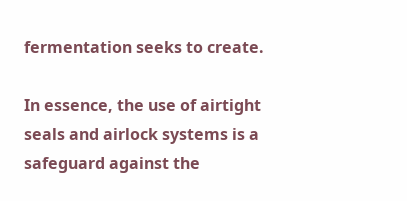fermentation seeks to create.

In essence, the use of airtight seals and airlock systems is a safeguard against the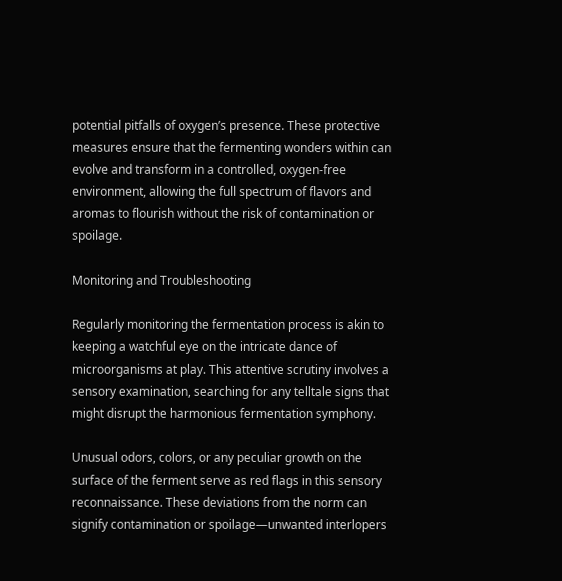potential pitfalls of oxygen’s presence. These protective measures ensure that the fermenting wonders within can evolve and transform in a controlled, oxygen-free environment, allowing the full spectrum of flavors and aromas to flourish without the risk of contamination or spoilage.

Monitoring and Troubleshooting

Regularly monitoring the fermentation process is akin to keeping a watchful eye on the intricate dance of microorganisms at play. This attentive scrutiny involves a sensory examination, searching for any telltale signs that might disrupt the harmonious fermentation symphony.

Unusual odors, colors, or any peculiar growth on the surface of the ferment serve as red flags in this sensory reconnaissance. These deviations from the norm can signify contamination or spoilage—unwanted interlopers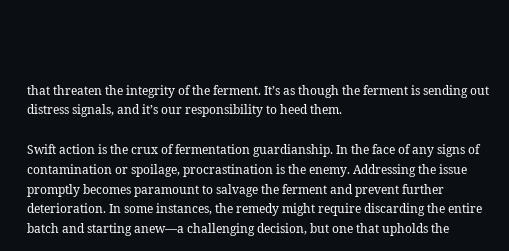that threaten the integrity of the ferment. It’s as though the ferment is sending out distress signals, and it’s our responsibility to heed them.

Swift action is the crux of fermentation guardianship. In the face of any signs of contamination or spoilage, procrastination is the enemy. Addressing the issue promptly becomes paramount to salvage the ferment and prevent further deterioration. In some instances, the remedy might require discarding the entire batch and starting anew—a challenging decision, but one that upholds the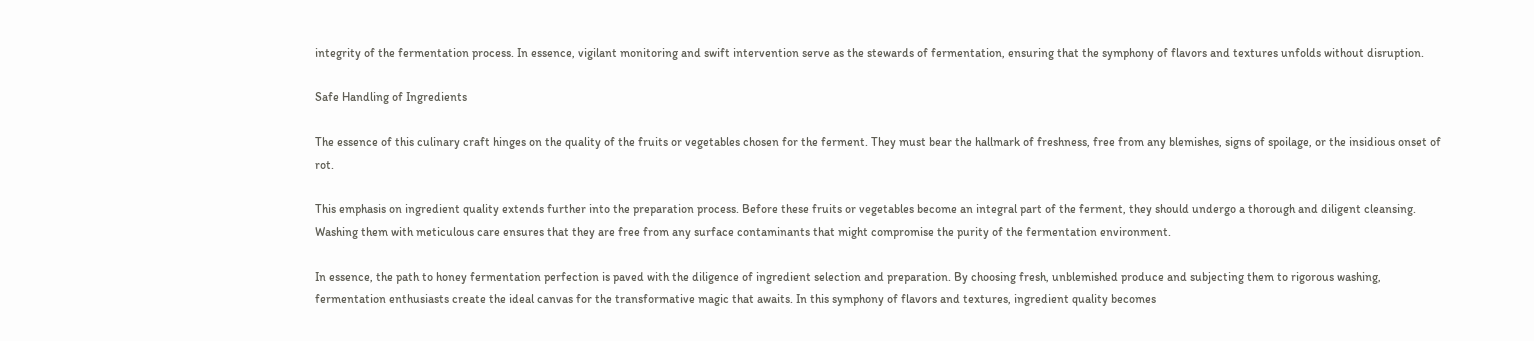integrity of the fermentation process. In essence, vigilant monitoring and swift intervention serve as the stewards of fermentation, ensuring that the symphony of flavors and textures unfolds without disruption.

Safe Handling of Ingredients

The essence of this culinary craft hinges on the quality of the fruits or vegetables chosen for the ferment. They must bear the hallmark of freshness, free from any blemishes, signs of spoilage, or the insidious onset of rot.

This emphasis on ingredient quality extends further into the preparation process. Before these fruits or vegetables become an integral part of the ferment, they should undergo a thorough and diligent cleansing. Washing them with meticulous care ensures that they are free from any surface contaminants that might compromise the purity of the fermentation environment.

In essence, the path to honey fermentation perfection is paved with the diligence of ingredient selection and preparation. By choosing fresh, unblemished produce and subjecting them to rigorous washing, fermentation enthusiasts create the ideal canvas for the transformative magic that awaits. In this symphony of flavors and textures, ingredient quality becomes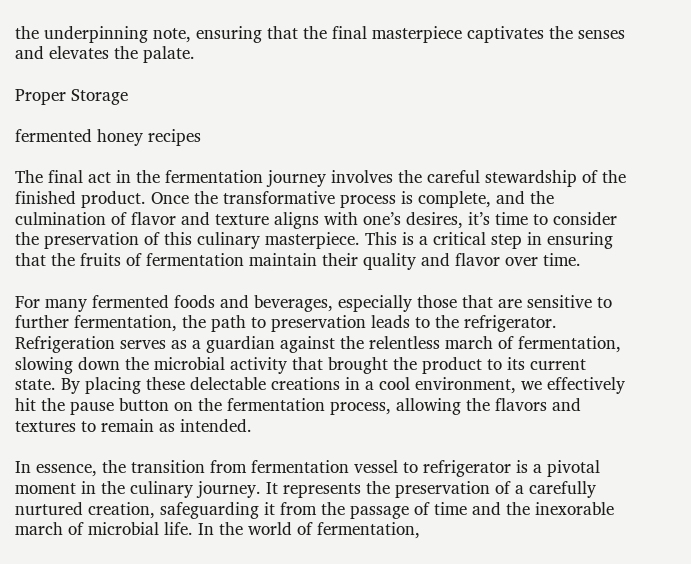the underpinning note, ensuring that the final masterpiece captivates the senses and elevates the palate.

Proper Storage

fermented honey recipes

The final act in the fermentation journey involves the careful stewardship of the finished product. Once the transformative process is complete, and the culmination of flavor and texture aligns with one’s desires, it’s time to consider the preservation of this culinary masterpiece. This is a critical step in ensuring that the fruits of fermentation maintain their quality and flavor over time.

For many fermented foods and beverages, especially those that are sensitive to further fermentation, the path to preservation leads to the refrigerator. Refrigeration serves as a guardian against the relentless march of fermentation, slowing down the microbial activity that brought the product to its current state. By placing these delectable creations in a cool environment, we effectively hit the pause button on the fermentation process, allowing the flavors and textures to remain as intended.

In essence, the transition from fermentation vessel to refrigerator is a pivotal moment in the culinary journey. It represents the preservation of a carefully nurtured creation, safeguarding it from the passage of time and the inexorable march of microbial life. In the world of fermentation,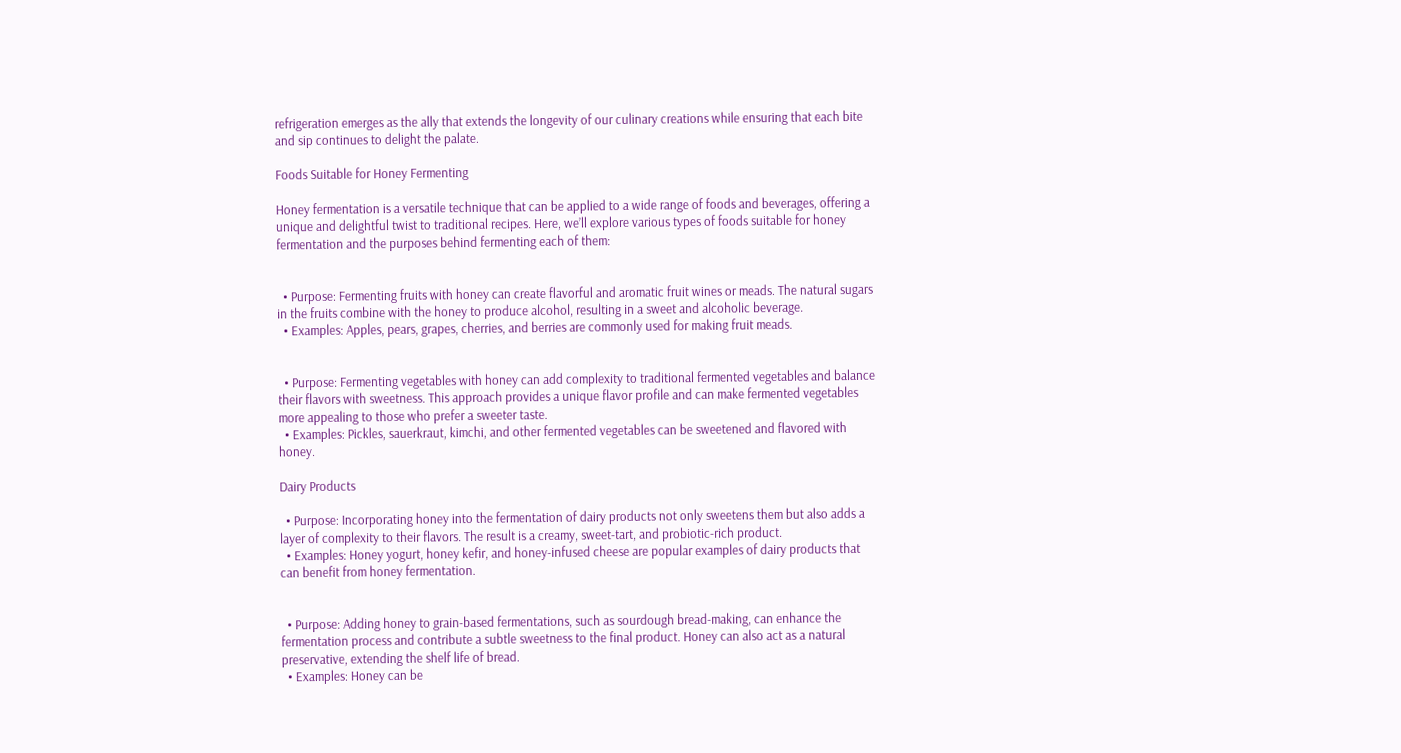refrigeration emerges as the ally that extends the longevity of our culinary creations while ensuring that each bite and sip continues to delight the palate.

Foods Suitable for Honey Fermenting

Honey fermentation is a versatile technique that can be applied to a wide range of foods and beverages, offering a unique and delightful twist to traditional recipes. Here, we’ll explore various types of foods suitable for honey fermentation and the purposes behind fermenting each of them:


  • Purpose: Fermenting fruits with honey can create flavorful and aromatic fruit wines or meads. The natural sugars in the fruits combine with the honey to produce alcohol, resulting in a sweet and alcoholic beverage.
  • Examples: Apples, pears, grapes, cherries, and berries are commonly used for making fruit meads.


  • Purpose: Fermenting vegetables with honey can add complexity to traditional fermented vegetables and balance their flavors with sweetness. This approach provides a unique flavor profile and can make fermented vegetables more appealing to those who prefer a sweeter taste.
  • Examples: Pickles, sauerkraut, kimchi, and other fermented vegetables can be sweetened and flavored with honey.

Dairy Products

  • Purpose: Incorporating honey into the fermentation of dairy products not only sweetens them but also adds a layer of complexity to their flavors. The result is a creamy, sweet-tart, and probiotic-rich product.
  • Examples: Honey yogurt, honey kefir, and honey-infused cheese are popular examples of dairy products that can benefit from honey fermentation.


  • Purpose: Adding honey to grain-based fermentations, such as sourdough bread-making, can enhance the fermentation process and contribute a subtle sweetness to the final product. Honey can also act as a natural preservative, extending the shelf life of bread.
  • Examples: Honey can be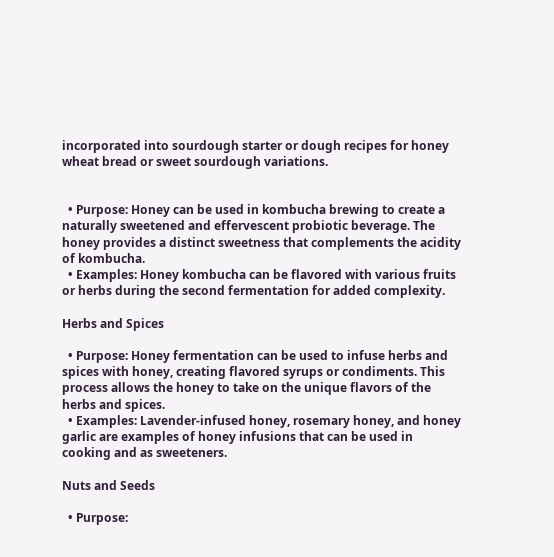incorporated into sourdough starter or dough recipes for honey wheat bread or sweet sourdough variations.


  • Purpose: Honey can be used in kombucha brewing to create a naturally sweetened and effervescent probiotic beverage. The honey provides a distinct sweetness that complements the acidity of kombucha.
  • Examples: Honey kombucha can be flavored with various fruits or herbs during the second fermentation for added complexity.

Herbs and Spices

  • Purpose: Honey fermentation can be used to infuse herbs and spices with honey, creating flavored syrups or condiments. This process allows the honey to take on the unique flavors of the herbs and spices.
  • Examples: Lavender-infused honey, rosemary honey, and honey garlic are examples of honey infusions that can be used in cooking and as sweeteners.

Nuts and Seeds

  • Purpose: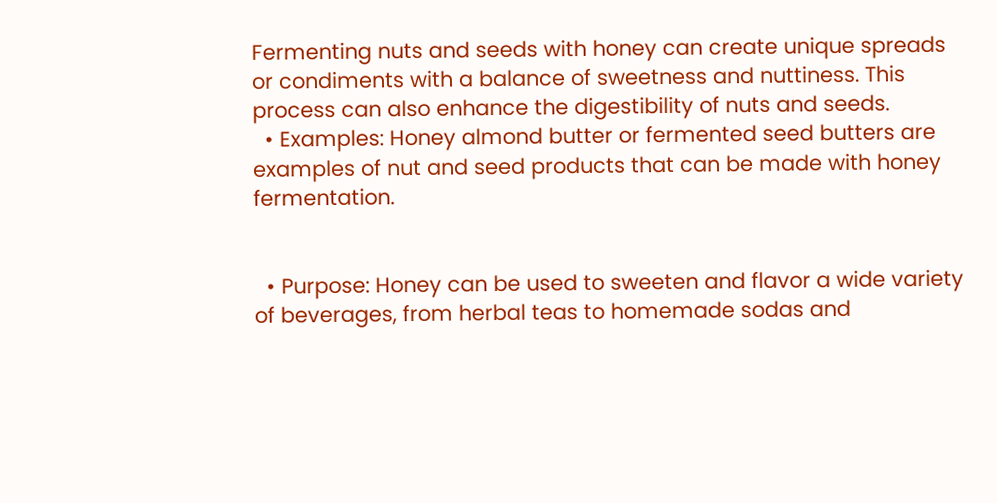Fermenting nuts and seeds with honey can create unique spreads or condiments with a balance of sweetness and nuttiness. This process can also enhance the digestibility of nuts and seeds.
  • Examples: Honey almond butter or fermented seed butters are examples of nut and seed products that can be made with honey fermentation.


  • Purpose: Honey can be used to sweeten and flavor a wide variety of beverages, from herbal teas to homemade sodas and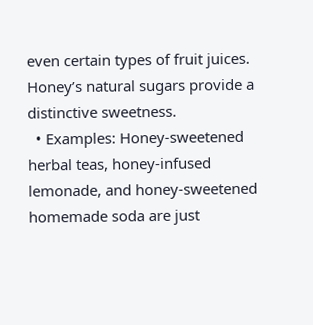even certain types of fruit juices. Honey’s natural sugars provide a distinctive sweetness.
  • Examples: Honey-sweetened herbal teas, honey-infused lemonade, and honey-sweetened homemade soda are just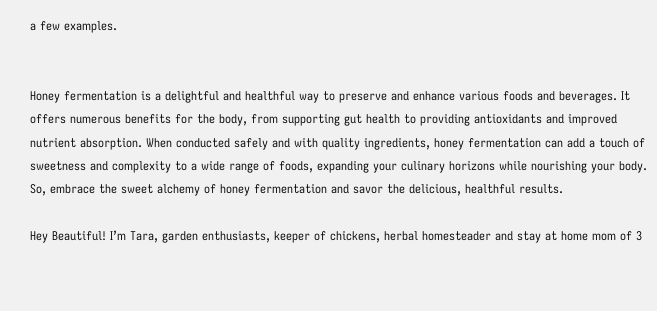a few examples.


Honey fermentation is a delightful and healthful way to preserve and enhance various foods and beverages. It offers numerous benefits for the body, from supporting gut health to providing antioxidants and improved nutrient absorption. When conducted safely and with quality ingredients, honey fermentation can add a touch of sweetness and complexity to a wide range of foods, expanding your culinary horizons while nourishing your body. So, embrace the sweet alchemy of honey fermentation and savor the delicious, healthful results.

Hey Beautiful! I’m Tara, garden enthusiasts, keeper of chickens, herbal homesteader and stay at home mom of 3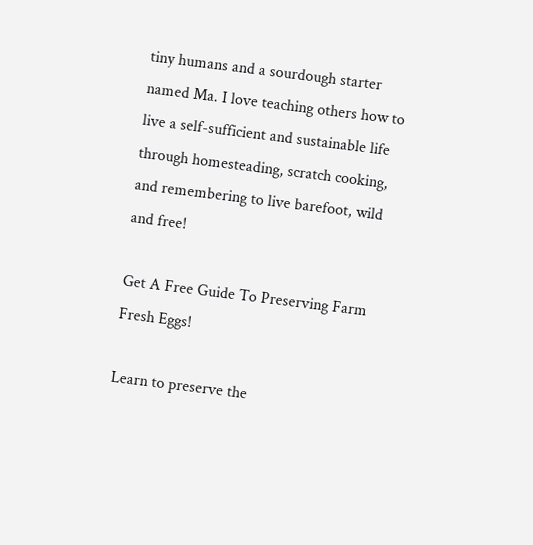tiny humans and a sourdough starter named Ma. I love teaching others how to live a self-sufficient and sustainable life through homesteading, scratch cooking, and remembering to live barefoot, wild and free!

Get A Free Guide To Preserving Farm Fresh Eggs!

Learn to preserve the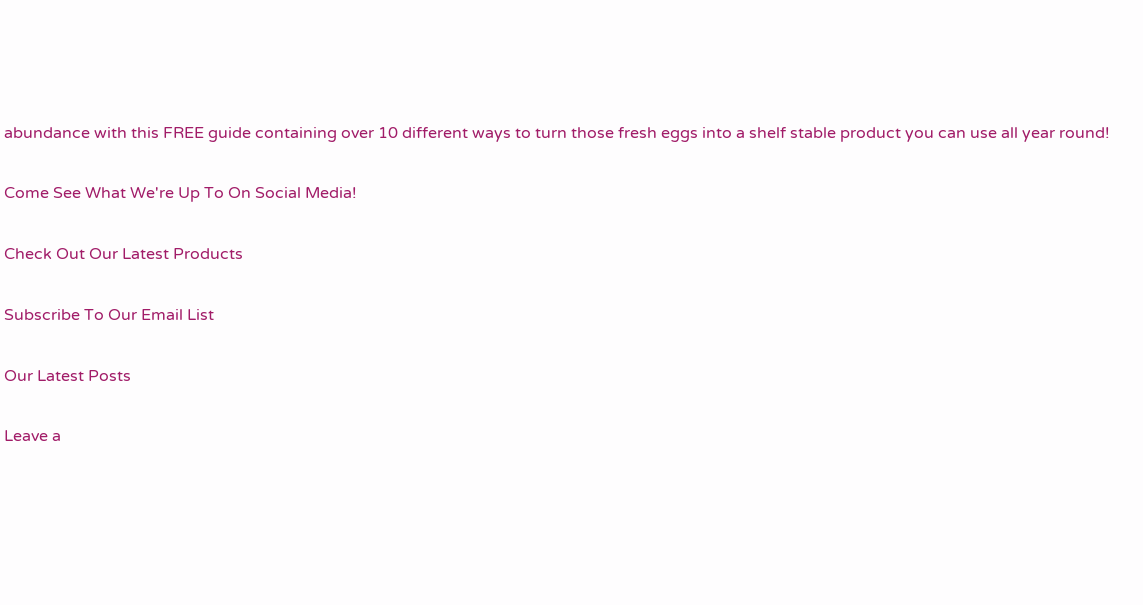abundance with this FREE guide containing over 10 different ways to turn those fresh eggs into a shelf stable product you can use all year round!

Come See What We're Up To On Social Media!

Check Out Our Latest Products

Subscribe To Our Email List

Our Latest Posts

Leave a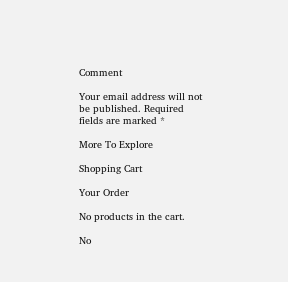Comment

Your email address will not be published. Required fields are marked *

More To Explore

Shopping Cart

Your Order

No products in the cart.

No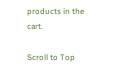products in the cart.

Scroll to Top